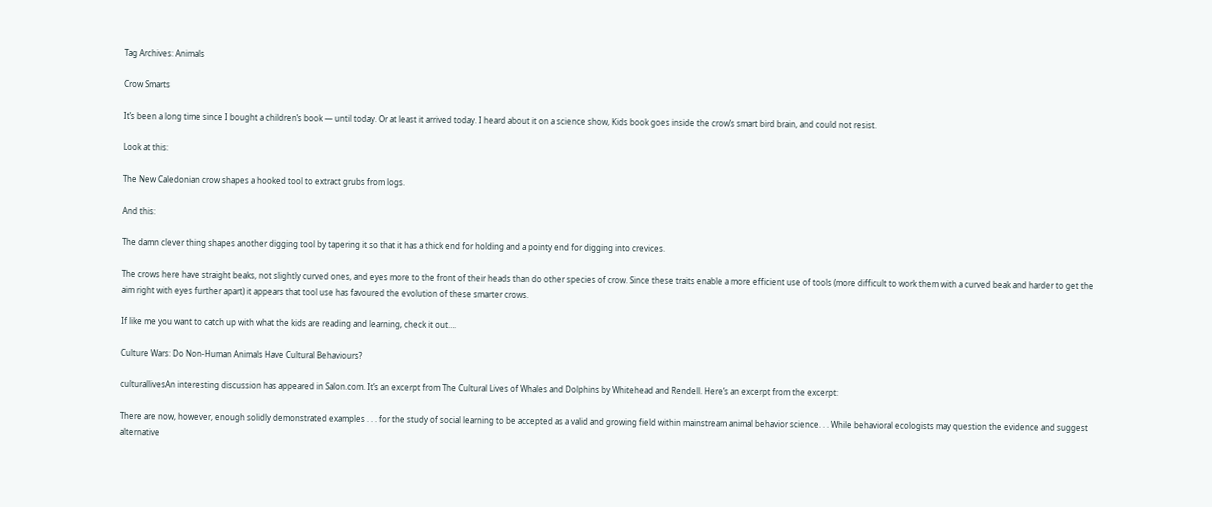Tag Archives: Animals

Crow Smarts

It’s been a long time since I bought a children’s book — until today. Or at least it arrived today. I heard about it on a science show, Kids book goes inside the crow’s smart bird brain, and could not resist.

Look at this:

The New Caledonian crow shapes a hooked tool to extract grubs from logs.

And this:

The damn clever thing shapes another digging tool by tapering it so that it has a thick end for holding and a pointy end for digging into crevices.

The crows here have straight beaks, not slightly curved ones, and eyes more to the front of their heads than do other species of crow. Since these traits enable a more efficient use of tools (more difficult to work them with a curved beak and harder to get the aim right with eyes further apart) it appears that tool use has favoured the evolution of these smarter crows.

If like me you want to catch up with what the kids are reading and learning, check it out….

Culture Wars: Do Non-Human Animals Have Cultural Behaviours?

culturallivesAn interesting discussion has appeared in Salon.com. It’s an excerpt from The Cultural Lives of Whales and Dolphins by Whitehead and Rendell. Here’s an excerpt from the excerpt:

There are now, however, enough solidly demonstrated examples . . . for the study of social learning to be accepted as a valid and growing field within mainstream animal behavior science. . . While behavioral ecologists may question the evidence and suggest alternative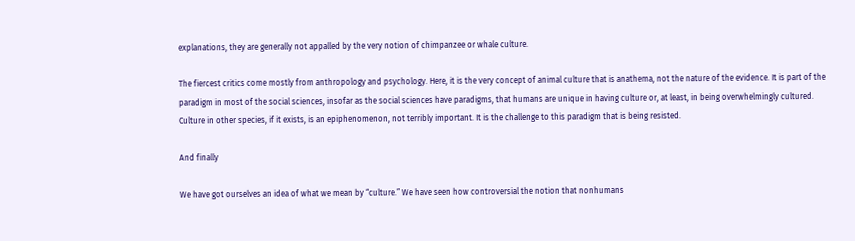explanations, they are generally not appalled by the very notion of chimpanzee or whale culture.

The fiercest critics come mostly from anthropology and psychology. Here, it is the very concept of animal culture that is anathema, not the nature of the evidence. It is part of the paradigm in most of the social sciences, insofar as the social sciences have paradigms, that humans are unique in having culture or, at least, in being overwhelmingly cultured. Culture in other species, if it exists, is an epiphenomenon, not terribly important. It is the challenge to this paradigm that is being resisted.

And finally

We have got ourselves an idea of what we mean by “culture.” We have seen how controversial the notion that nonhumans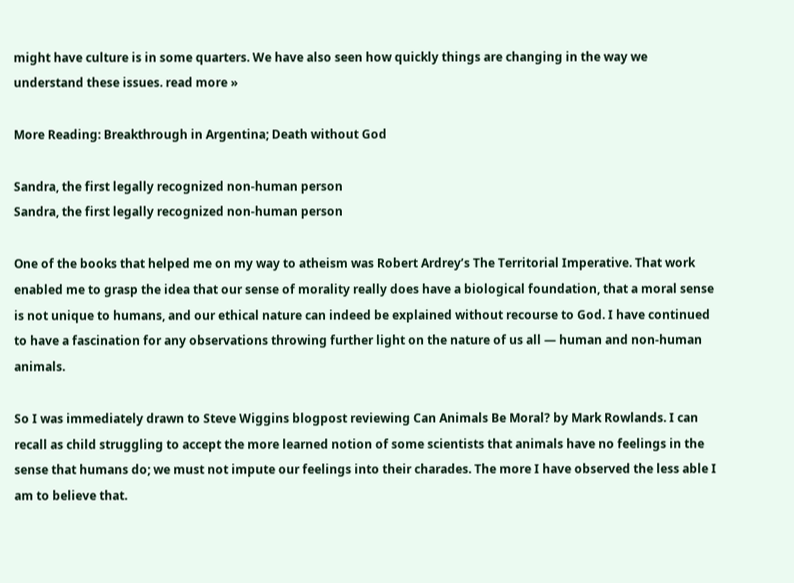might have culture is in some quarters. We have also seen how quickly things are changing in the way we understand these issues. read more »

More Reading: Breakthrough in Argentina; Death without God

Sandra, the first legally recognized non-human person
Sandra, the first legally recognized non-human person

One of the books that helped me on my way to atheism was Robert Ardrey’s The Territorial Imperative. That work enabled me to grasp the idea that our sense of morality really does have a biological foundation, that a moral sense is not unique to humans, and our ethical nature can indeed be explained without recourse to God. I have continued to have a fascination for any observations throwing further light on the nature of us all — human and non-human animals.

So I was immediately drawn to Steve Wiggins blogpost reviewing Can Animals Be Moral? by Mark Rowlands. I can recall as child struggling to accept the more learned notion of some scientists that animals have no feelings in the sense that humans do; we must not impute our feelings into their charades. The more I have observed the less able I am to believe that.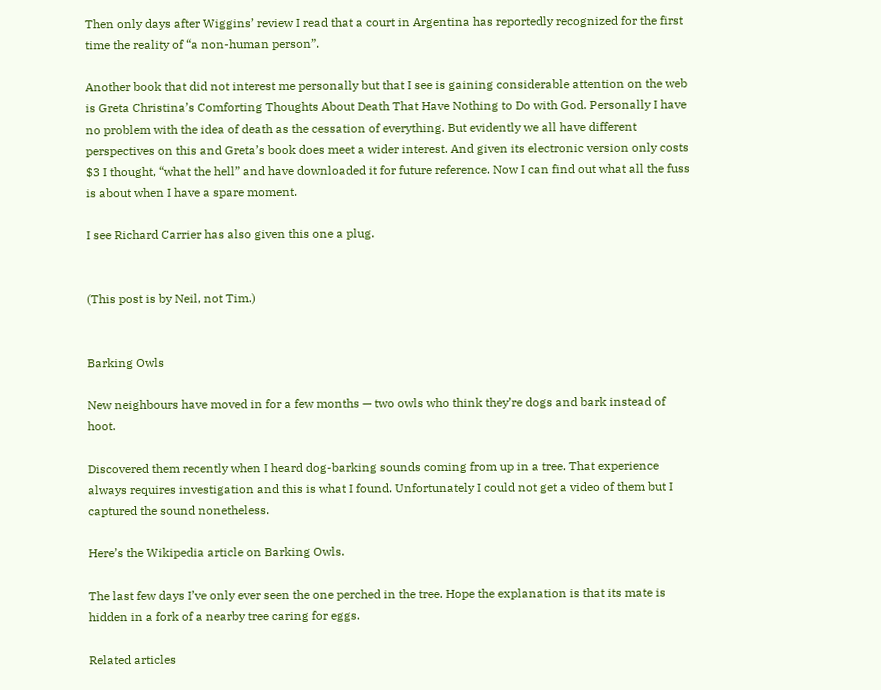Then only days after Wiggins’ review I read that a court in Argentina has reportedly recognized for the first time the reality of “a non-human person”.

Another book that did not interest me personally but that I see is gaining considerable attention on the web is Greta Christina’s Comforting Thoughts About Death That Have Nothing to Do with God. Personally I have no problem with the idea of death as the cessation of everything. But evidently we all have different perspectives on this and Greta’s book does meet a wider interest. And given its electronic version only costs $3 I thought, “what the hell” and have downloaded it for future reference. Now I can find out what all the fuss is about when I have a spare moment.

I see Richard Carrier has also given this one a plug.


(This post is by Neil, not Tim.)


Barking Owls

New neighbours have moved in for a few months — two owls who think they’re dogs and bark instead of hoot.

Discovered them recently when I heard dog-barking sounds coming from up in a tree. That experience always requires investigation and this is what I found. Unfortunately I could not get a video of them but I captured the sound nonetheless.

Here’s the Wikipedia article on Barking Owls.

The last few days I’ve only ever seen the one perched in the tree. Hope the explanation is that its mate is hidden in a fork of a nearby tree caring for eggs.

Related articles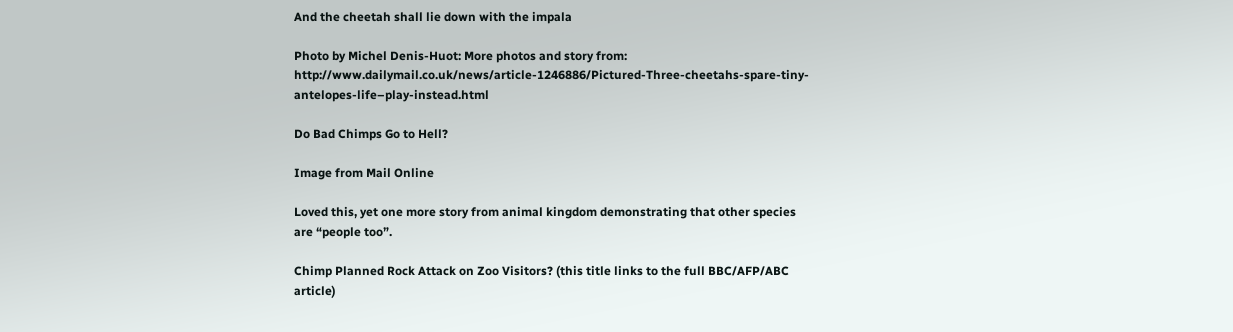And the cheetah shall lie down with the impala

Photo by Michel Denis-Huot: More photos and story from: http://www.dailymail.co.uk/news/article-1246886/Pictured-Three-cheetahs-spare-tiny-antelopes-life–play-instead.html

Do Bad Chimps Go to Hell?

Image from Mail Online

Loved this, yet one more story from animal kingdom demonstrating that other species are “people too”.

Chimp Planned Rock Attack on Zoo Visitors? (this title links to the full BBC/AFP/ABC article)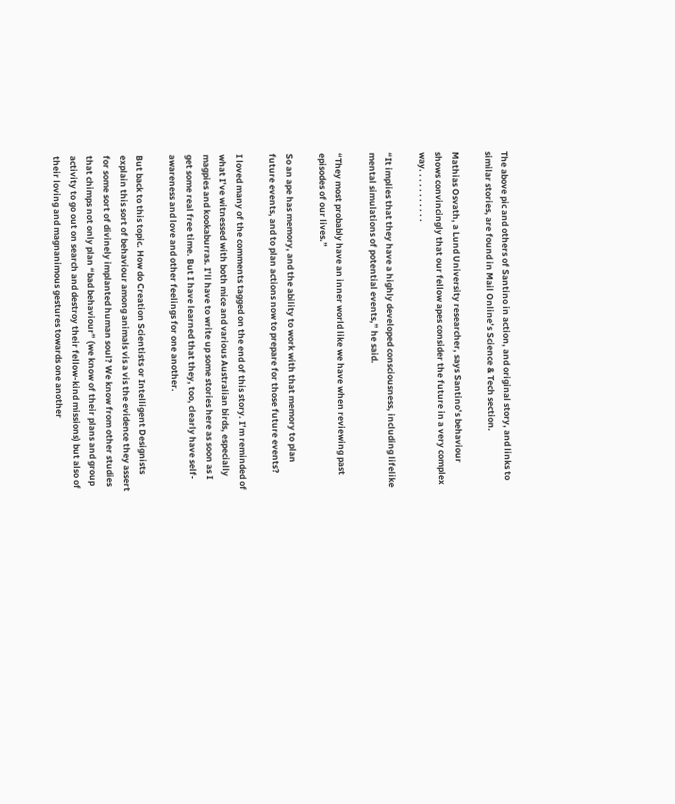The above pic and others of Santino in action, and original story, and links to similar stories, are found in Mail Online’s Science & Tech section.

Mathias Osvath, a Lund University researcher, says Santino’s behaviour shows convincingly that our fellow apes consider the future in a very complex way. . . . . . . . . . .

“It implies that they have a highly developed consciousness, including lifelike mental simulations of potential events,” he said.

“They most probably have an inner world like we have when reviewing past episodes of our lives.”

So an ape has memory, and the ability to work with that memory to plan future events, and to plan actions now to prepare for those future events?

I loved many of the comments tagged on the end of this story. I’m reminded of what I’ve witnessed with both mice and various Australian birds, especially magpies and kookaburras. I’ll have to write up some stories here as soon as I get some real free time. But I have learned that they, too, clearly have self-awareness and love and other feelings for one another.

But back to this topic. How do Creation Scientists or Intelligent Designists explain this sort of behaviour among animals vis a vis the evidence they assert for some sort of divinely implanted human soul? We know from other studies that chimps not only plan “bad behaviour” (we know of their plans and group activity to go out on search and destroy their fellow-kind missions) but also of their loving and magnanimous gestures towards one another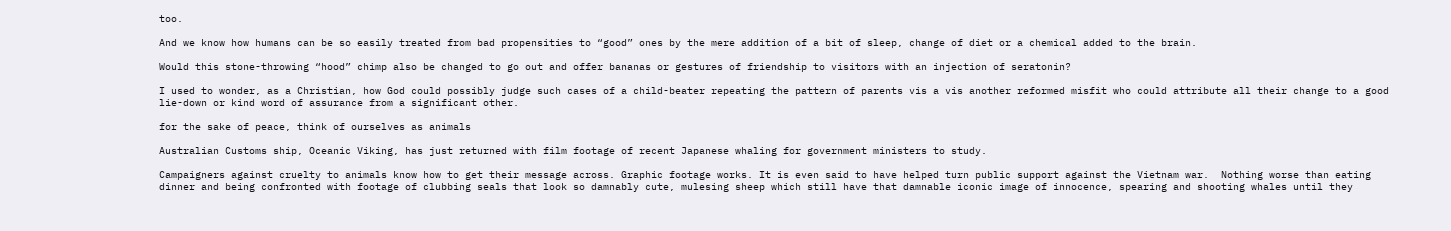too.

And we know how humans can be so easily treated from bad propensities to “good” ones by the mere addition of a bit of sleep, change of diet or a chemical added to the brain.

Would this stone-throwing “hood” chimp also be changed to go out and offer bananas or gestures of friendship to visitors with an injection of seratonin?

I used to wonder, as a Christian, how God could possibly judge such cases of a child-beater repeating the pattern of parents vis a vis another reformed misfit who could attribute all their change to a good lie-down or kind word of assurance from a significant other.

for the sake of peace, think of ourselves as animals

Australian Customs ship, Oceanic Viking, has just returned with film footage of recent Japanese whaling for government ministers to study.

Campaigners against cruelty to animals know how to get their message across. Graphic footage works. It is even said to have helped turn public support against the Vietnam war.  Nothing worse than eating dinner and being confronted with footage of clubbing seals that look so damnably cute, mulesing sheep which still have that damnable iconic image of innocence, spearing and shooting whales until they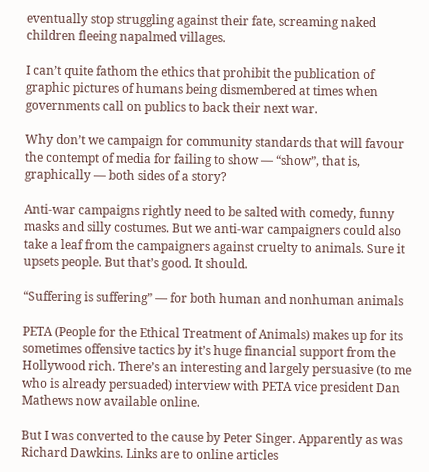eventually stop struggling against their fate, screaming naked children fleeing napalmed villages.

I can’t quite fathom the ethics that prohibit the publication of graphic pictures of humans being dismembered at times when governments call on publics to back their next war.

Why don’t we campaign for community standards that will favour the contempt of media for failing to show — “show”, that is, graphically — both sides of a story?

Anti-war campaigns rightly need to be salted with comedy, funny masks and silly costumes. But we anti-war campaigners could also take a leaf from the campaigners against cruelty to animals. Sure it upsets people. But that’s good. It should.

“Suffering is suffering” — for both human and nonhuman animals

PETA (People for the Ethical Treatment of Animals) makes up for its sometimes offensive tactics by it’s huge financial support from the Hollywood rich. There’s an interesting and largely persuasive (to me who is already persuaded) interview with PETA vice president Dan Mathews now available online.

But I was converted to the cause by Peter Singer. Apparently as was Richard Dawkins. Links are to online articles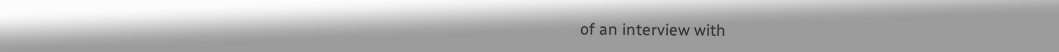of an interview with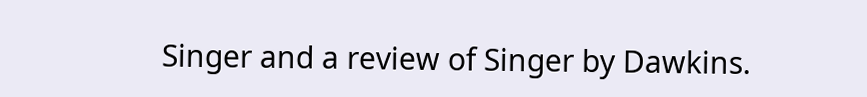Singer and a review of Singer by Dawkins.